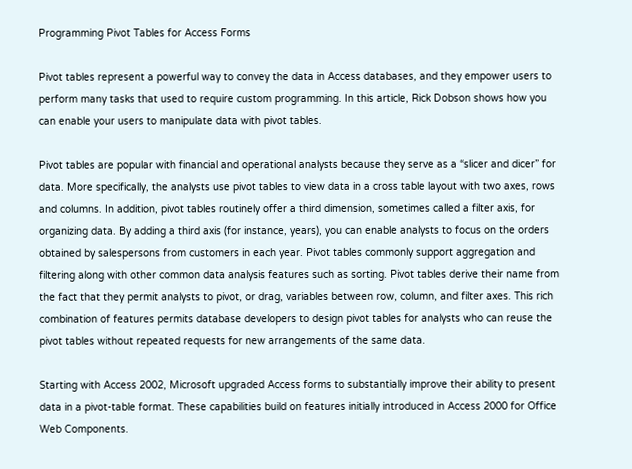Programming Pivot Tables for Access Forms

Pivot tables represent a powerful way to convey the data in Access databases, and they empower users to perform many tasks that used to require custom programming. In this article, Rick Dobson shows how you can enable your users to manipulate data with pivot tables.

Pivot tables are popular with financial and operational analysts because they serve as a “slicer and dicer” for data. More specifically, the analysts use pivot tables to view data in a cross table layout with two axes, rows and columns. In addition, pivot tables routinely offer a third dimension, sometimes called a filter axis, for organizing data. By adding a third axis (for instance, years), you can enable analysts to focus on the orders obtained by salespersons from customers in each year. Pivot tables commonly support aggregation and filtering along with other common data analysis features such as sorting. Pivot tables derive their name from the fact that they permit analysts to pivot, or drag, variables between row, column, and filter axes. This rich combination of features permits database developers to design pivot tables for analysts who can reuse the pivot tables without repeated requests for new arrangements of the same data.

Starting with Access 2002, Microsoft upgraded Access forms to substantially improve their ability to present data in a pivot-table format. These capabilities build on features initially introduced in Access 2000 for Office Web Components.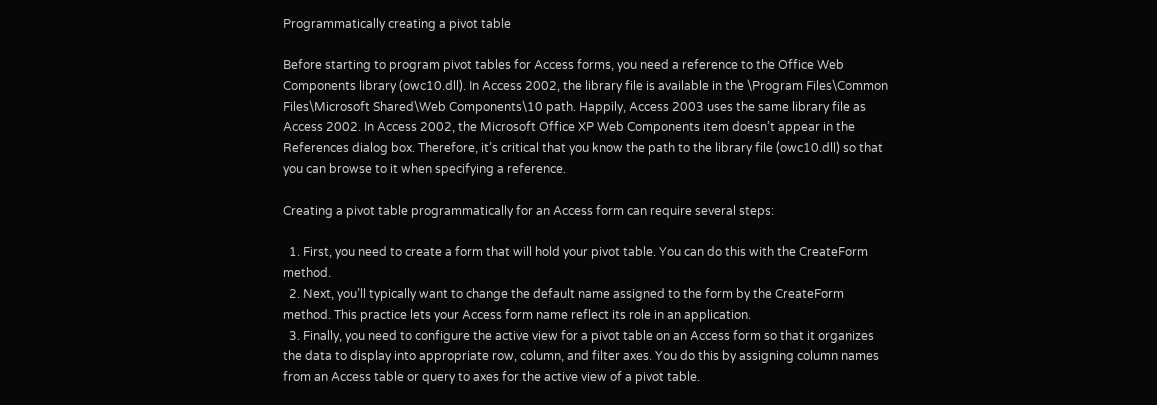Programmatically creating a pivot table

Before starting to program pivot tables for Access forms, you need a reference to the Office Web Components library (owc10.dll). In Access 2002, the library file is available in the \Program Files\Common Files\Microsoft Shared\Web Components\10 path. Happily, Access 2003 uses the same library file as Access 2002. In Access 2002, the Microsoft Office XP Web Components item doesn’t appear in the References dialog box. Therefore, it’s critical that you know the path to the library file (owc10.dll) so that you can browse to it when specifying a reference.

Creating a pivot table programmatically for an Access form can require several steps:

  1. First, you need to create a form that will hold your pivot table. You can do this with the CreateForm method.
  2. Next, you’ll typically want to change the default name assigned to the form by the CreateForm method. This practice lets your Access form name reflect its role in an application.
  3. Finally, you need to configure the active view for a pivot table on an Access form so that it organizes the data to display into appropriate row, column, and filter axes. You do this by assigning column names from an Access table or query to axes for the active view of a pivot table.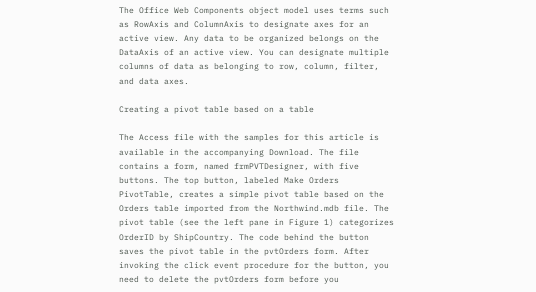The Office Web Components object model uses terms such as RowAxis and ColumnAxis to designate axes for an active view. Any data to be organized belongs on the DataAxis of an active view. You can designate multiple columns of data as belonging to row, column, filter, and data axes.

Creating a pivot table based on a table

The Access file with the samples for this article is available in the accompanying Download. The file contains a form, named frmPVTDesigner, with five buttons. The top button, labeled Make Orders PivotTable, creates a simple pivot table based on the Orders table imported from the Northwind.mdb file. The pivot table (see the left pane in Figure 1) categorizes OrderID by ShipCountry. The code behind the button saves the pivot table in the pvtOrders form. After invoking the click event procedure for the button, you need to delete the pvtOrders form before you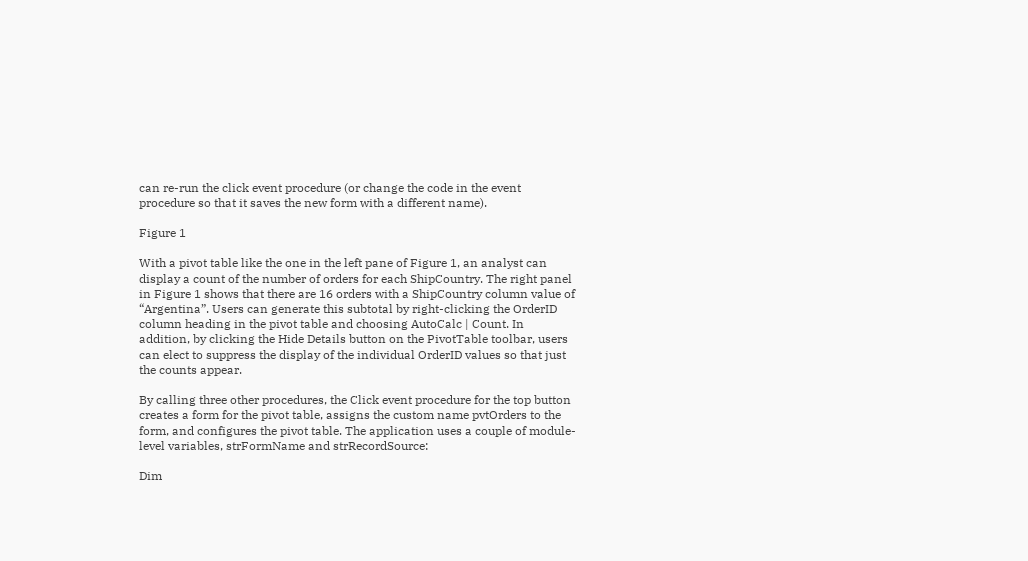can re-run the click event procedure (or change the code in the event procedure so that it saves the new form with a different name).

Figure 1

With a pivot table like the one in the left pane of Figure 1, an analyst can display a count of the number of orders for each ShipCountry. The right panel in Figure 1 shows that there are 16 orders with a ShipCountry column value of “Argentina”. Users can generate this subtotal by right-clicking the OrderID column heading in the pivot table and choosing AutoCalc | Count. In addition, by clicking the Hide Details button on the PivotTable toolbar, users can elect to suppress the display of the individual OrderID values so that just the counts appear.

By calling three other procedures, the Click event procedure for the top button creates a form for the pivot table, assigns the custom name pvtOrders to the form, and configures the pivot table. The application uses a couple of module-level variables, strFormName and strRecordSource:

Dim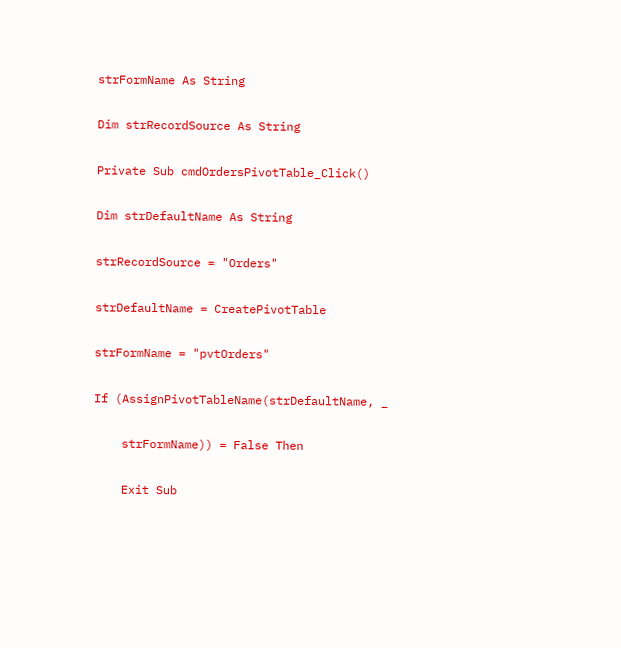strFormName As String

Dim strRecordSource As String

Private Sub cmdOrdersPivotTable_Click()

Dim strDefaultName As String

strRecordSource = "Orders"

strDefaultName = CreatePivotTable

strFormName = "pvtOrders"

If (AssignPivotTableName(strDefaultName, _

    strFormName)) = False Then

    Exit Sub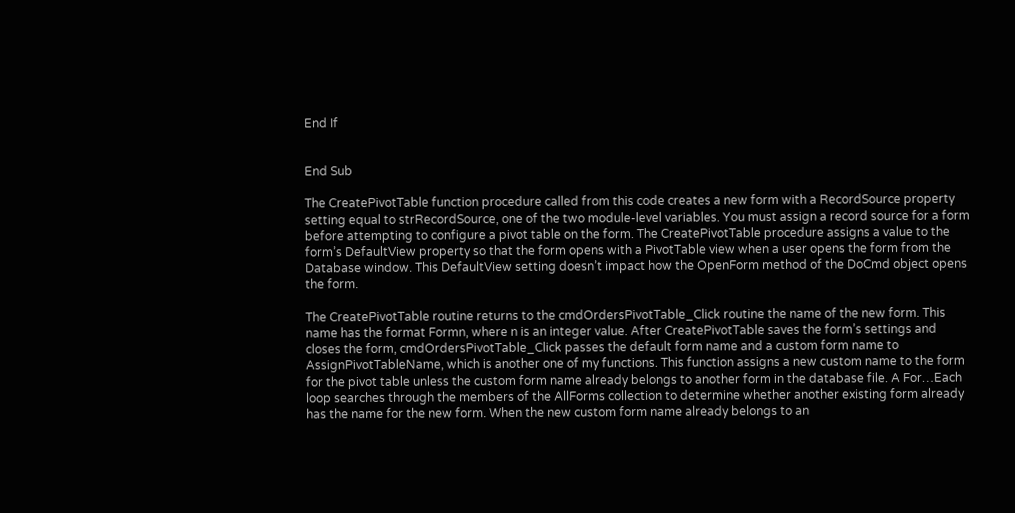End If


End Sub

The CreatePivotTable function procedure called from this code creates a new form with a RecordSource property setting equal to strRecordSource, one of the two module-level variables. You must assign a record source for a form before attempting to configure a pivot table on the form. The CreatePivotTable procedure assigns a value to the form’s DefaultView property so that the form opens with a PivotTable view when a user opens the form from the Database window. This DefaultView setting doesn’t impact how the OpenForm method of the DoCmd object opens the form.

The CreatePivotTable routine returns to the cmdOrdersPivotTable_Click routine the name of the new form. This name has the format Formn, where n is an integer value. After CreatePivotTable saves the form’s settings and closes the form, cmdOrdersPivotTable_Click passes the default form name and a custom form name to AssignPivotTableName, which is another one of my functions. This function assigns a new custom name to the form for the pivot table unless the custom form name already belongs to another form in the database file. A For…Each loop searches through the members of the AllForms collection to determine whether another existing form already has the name for the new form. When the new custom form name already belongs to an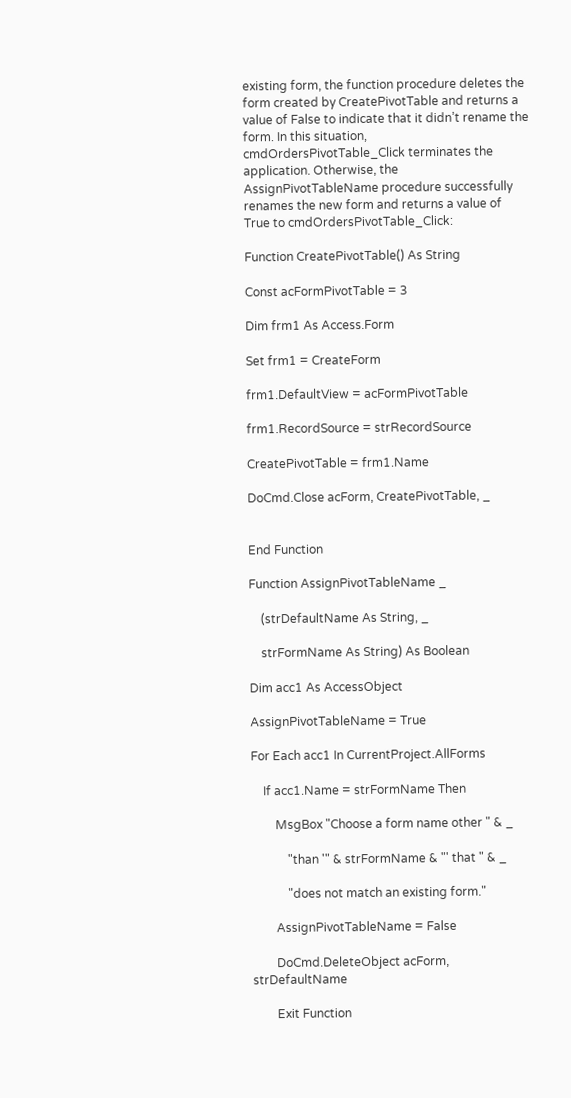existing form, the function procedure deletes the form created by CreatePivotTable and returns a value of False to indicate that it didn’t rename the form. In this situation, cmdOrdersPivotTable_Click terminates the application. Otherwise, the AssignPivotTableName procedure successfully renames the new form and returns a value of True to cmdOrdersPivotTable_Click:

Function CreatePivotTable() As String

Const acFormPivotTable = 3

Dim frm1 As Access.Form

Set frm1 = CreateForm

frm1.DefaultView = acFormPivotTable

frm1.RecordSource = strRecordSource

CreatePivotTable = frm1.Name

DoCmd.Close acForm, CreatePivotTable, _


End Function

Function AssignPivotTableName _

    (strDefaultName As String, _

    strFormName As String) As Boolean

Dim acc1 As AccessObject

AssignPivotTableName = True

For Each acc1 In CurrentProject.AllForms

    If acc1.Name = strFormName Then

        MsgBox "Choose a form name other " & _

            "than '" & strFormName & "' that " & _

            "does not match an existing form."

        AssignPivotTableName = False

        DoCmd.DeleteObject acForm, strDefaultName

        Exit Function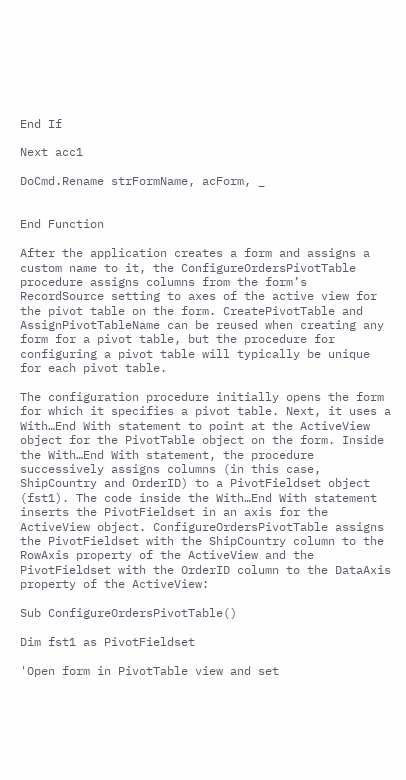End If

Next acc1

DoCmd.Rename strFormName, acForm, _


End Function

After the application creates a form and assigns a custom name to it, the ConfigureOrdersPivotTable procedure assigns columns from the form’s RecordSource setting to axes of the active view for the pivot table on the form. CreatePivotTable and AssignPivotTableName can be reused when creating any form for a pivot table, but the procedure for configuring a pivot table will typically be unique for each pivot table.

The configuration procedure initially opens the form for which it specifies a pivot table. Next, it uses a With…End With statement to point at the ActiveView object for the PivotTable object on the form. Inside the With…End With statement, the procedure successively assigns columns (in this case, ShipCountry and OrderID) to a PivotFieldset object (fst1). The code inside the With…End With statement inserts the PivotFieldset in an axis for the ActiveView object. ConfigureOrdersPivotTable assigns the PivotFieldset with the ShipCountry column to the RowAxis property of the ActiveView and the PivotFieldset with the OrderID column to the DataAxis property of the ActiveView:

Sub ConfigureOrdersPivotTable()

Dim fst1 as PivotFieldset

'Open form in PivotTable view and set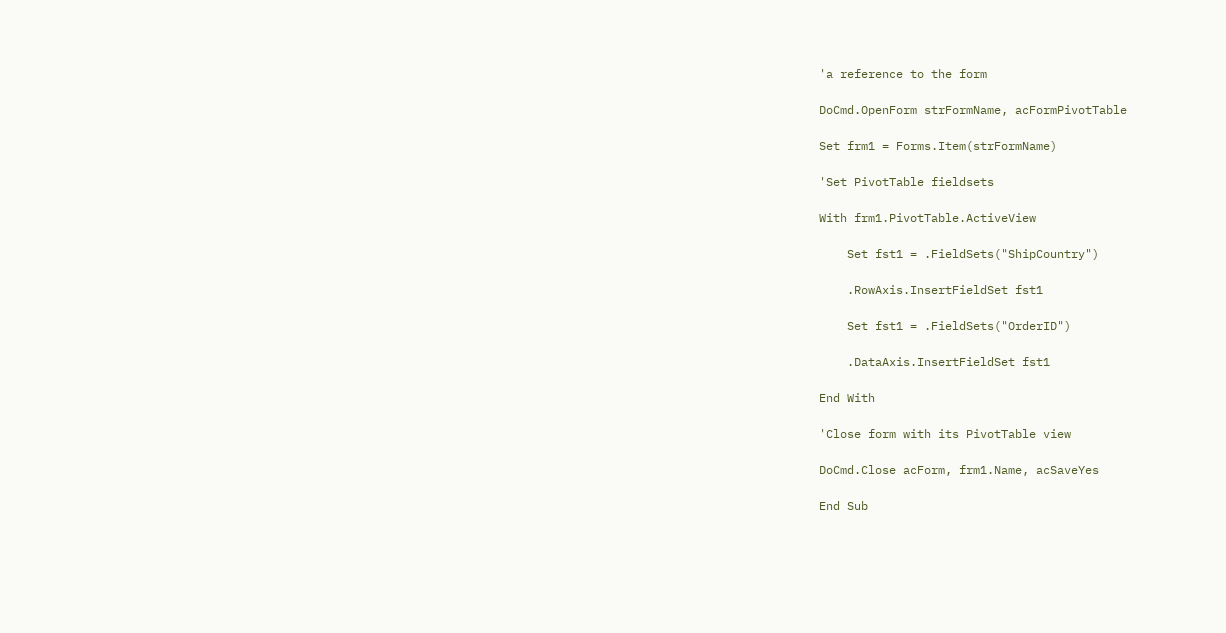'a reference to the form

DoCmd.OpenForm strFormName, acFormPivotTable

Set frm1 = Forms.Item(strFormName)

'Set PivotTable fieldsets

With frm1.PivotTable.ActiveView

    Set fst1 = .FieldSets("ShipCountry")

    .RowAxis.InsertFieldSet fst1

    Set fst1 = .FieldSets("OrderID")

    .DataAxis.InsertFieldSet fst1

End With

'Close form with its PivotTable view

DoCmd.Close acForm, frm1.Name, acSaveYes

End Sub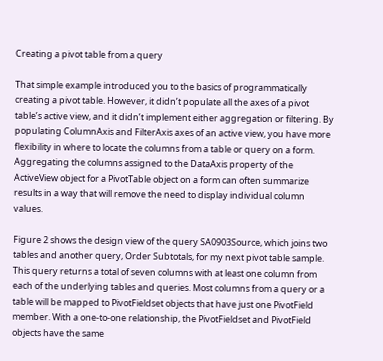Creating a pivot table from a query

That simple example introduced you to the basics of programmatically creating a pivot table. However, it didn’t populate all the axes of a pivot table’s active view, and it didn’t implement either aggregation or filtering. By populating ColumnAxis and FilterAxis axes of an active view, you have more flexibility in where to locate the columns from a table or query on a form. Aggregating the columns assigned to the DataAxis property of the ActiveView object for a PivotTable object on a form can often summarize results in a way that will remove the need to display individual column values.

Figure 2 shows the design view of the query SA0903Source, which joins two tables and another query, Order Subtotals, for my next pivot table sample. This query returns a total of seven columns with at least one column from each of the underlying tables and queries. Most columns from a query or a table will be mapped to PivotFieldset objects that have just one PivotField member. With a one-to-one relationship, the PivotFieldset and PivotField objects have the same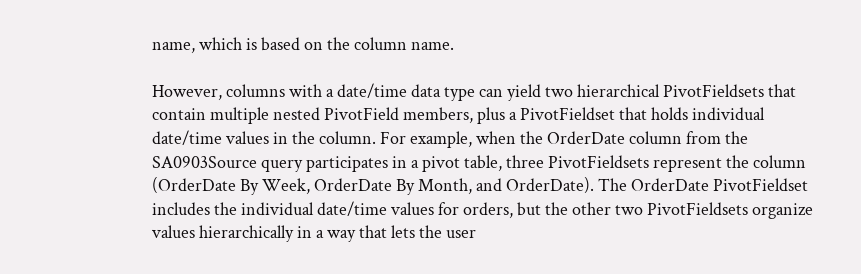name, which is based on the column name.

However, columns with a date/time data type can yield two hierarchical PivotFieldsets that contain multiple nested PivotField members, plus a PivotFieldset that holds individual date/time values in the column. For example, when the OrderDate column from the SA0903Source query participates in a pivot table, three PivotFieldsets represent the column (OrderDate By Week, OrderDate By Month, and OrderDate). The OrderDate PivotFieldset includes the individual date/time values for orders, but the other two PivotFieldsets organize values hierarchically in a way that lets the user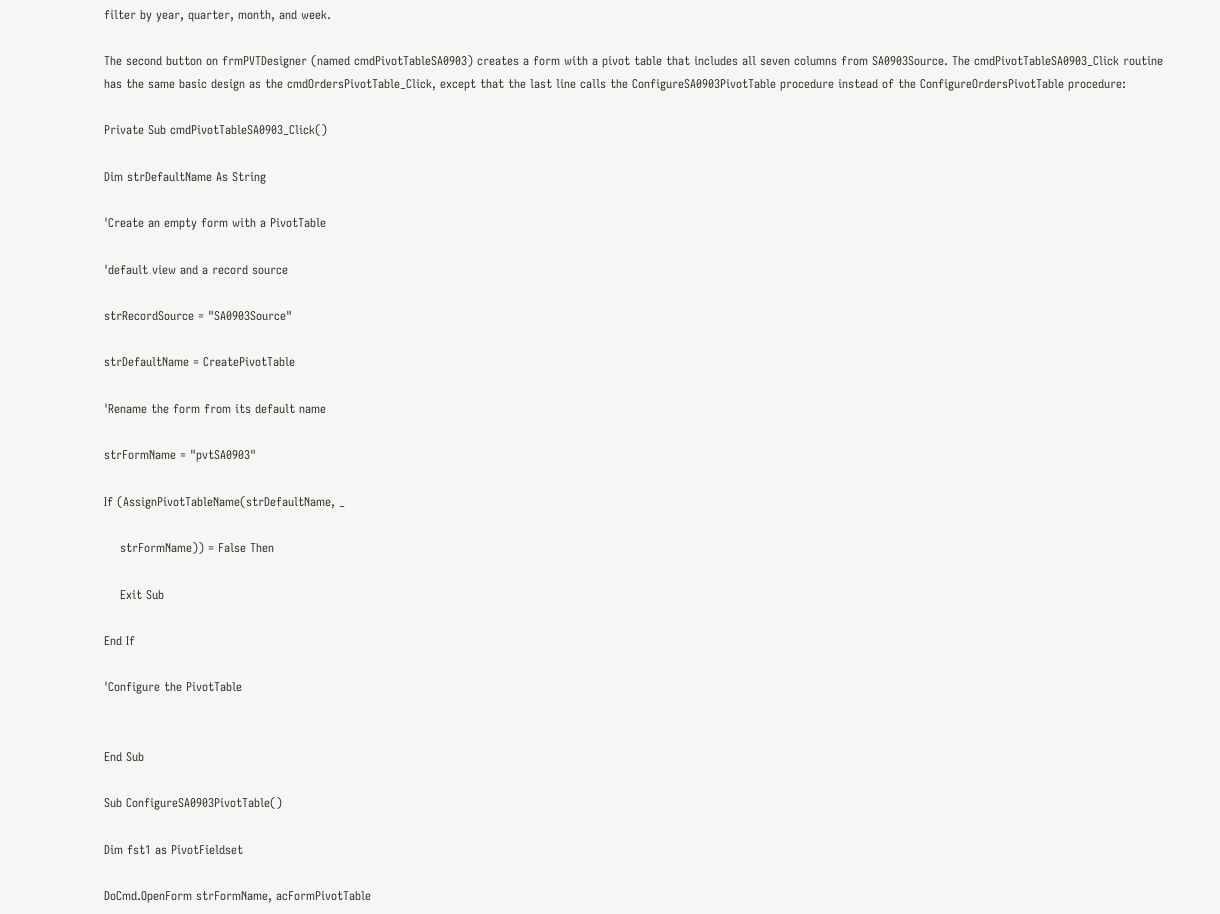filter by year, quarter, month, and week.

The second button on frmPVTDesigner (named cmdPivotTableSA0903) creates a form with a pivot table that includes all seven columns from SA0903Source. The cmdPivotTableSA0903_Click routine has the same basic design as the cmdOrdersPivotTable_Click, except that the last line calls the ConfigureSA0903PivotTable procedure instead of the ConfigureOrdersPivotTable procedure:

Private Sub cmdPivotTableSA0903_Click()

Dim strDefaultName As String

'Create an empty form with a PivotTable

'default view and a record source

strRecordSource = "SA0903Source"

strDefaultName = CreatePivotTable

'Rename the form from its default name

strFormName = "pvtSA0903"

If (AssignPivotTableName(strDefaultName, _

    strFormName)) = False Then

    Exit Sub

End If

'Configure the PivotTable


End Sub

Sub ConfigureSA0903PivotTable()

Dim fst1 as PivotFieldset

DoCmd.OpenForm strFormName, acFormPivotTable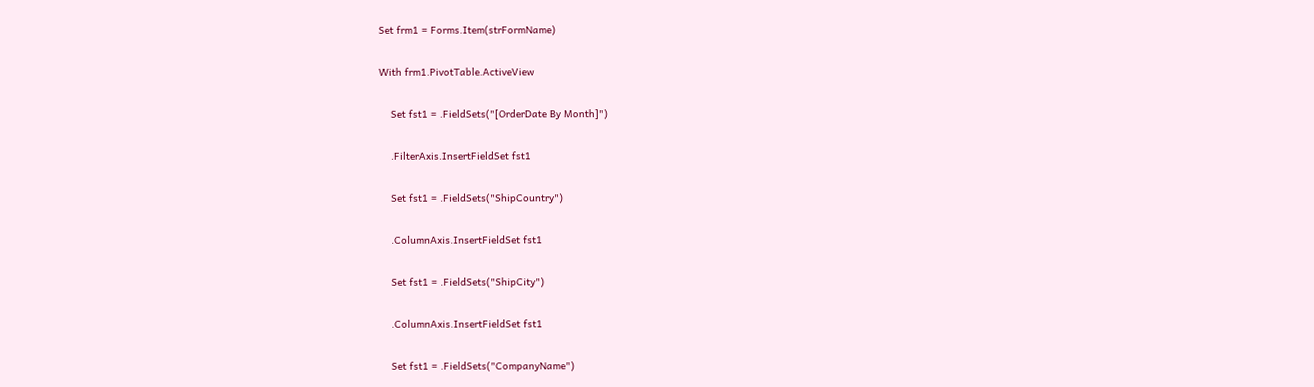Set frm1 = Forms.Item(strFormName)

With frm1.PivotTable.ActiveView

    Set fst1 = .FieldSets("[OrderDate By Month]")

    .FilterAxis.InsertFieldSet fst1

    Set fst1 = .FieldSets("ShipCountry")

    .ColumnAxis.InsertFieldSet fst1

    Set fst1 = .FieldSets("ShipCity")

    .ColumnAxis.InsertFieldSet fst1

    Set fst1 = .FieldSets("CompanyName")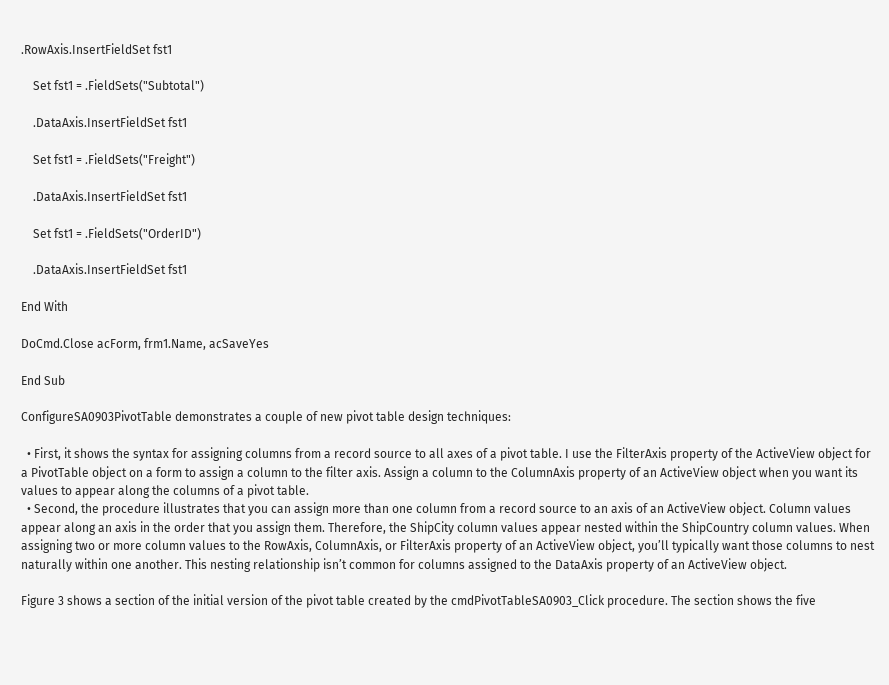.RowAxis.InsertFieldSet fst1

    Set fst1 = .FieldSets("Subtotal")

    .DataAxis.InsertFieldSet fst1

    Set fst1 = .FieldSets("Freight")

    .DataAxis.InsertFieldSet fst1

    Set fst1 = .FieldSets("OrderID")

    .DataAxis.InsertFieldSet fst1

End With

DoCmd.Close acForm, frm1.Name, acSaveYes

End Sub

ConfigureSA0903PivotTable demonstrates a couple of new pivot table design techniques:

  • First, it shows the syntax for assigning columns from a record source to all axes of a pivot table. I use the FilterAxis property of the ActiveView object for a PivotTable object on a form to assign a column to the filter axis. Assign a column to the ColumnAxis property of an ActiveView object when you want its values to appear along the columns of a pivot table.
  • Second, the procedure illustrates that you can assign more than one column from a record source to an axis of an ActiveView object. Column values appear along an axis in the order that you assign them. Therefore, the ShipCity column values appear nested within the ShipCountry column values. When assigning two or more column values to the RowAxis, ColumnAxis, or FilterAxis property of an ActiveView object, you’ll typically want those columns to nest naturally within one another. This nesting relationship isn’t common for columns assigned to the DataAxis property of an ActiveView object.

Figure 3 shows a section of the initial version of the pivot table created by the cmdPivotTableSA0903_Click procedure. The section shows the five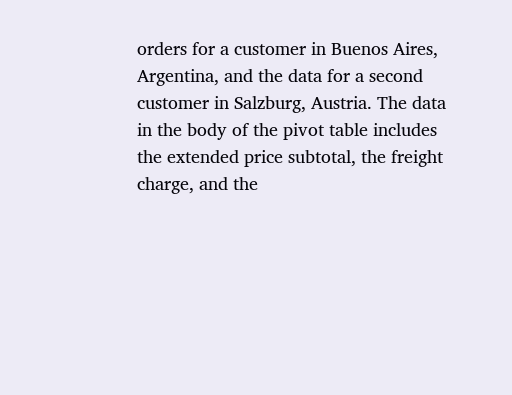orders for a customer in Buenos Aires, Argentina, and the data for a second customer in Salzburg, Austria. The data in the body of the pivot table includes the extended price subtotal, the freight charge, and the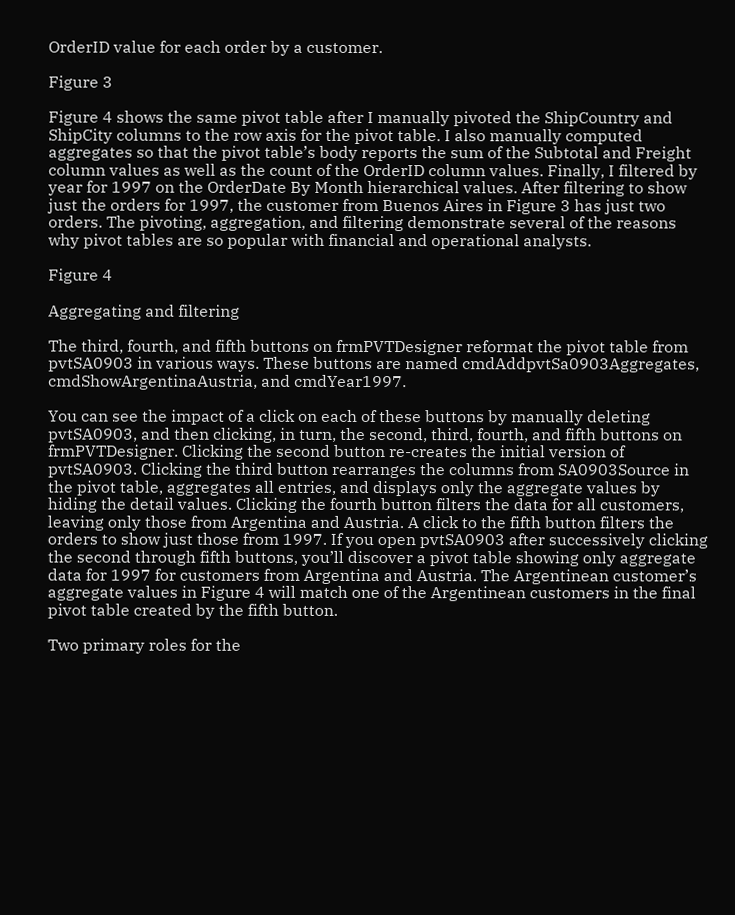OrderID value for each order by a customer.

Figure 3

Figure 4 shows the same pivot table after I manually pivoted the ShipCountry and ShipCity columns to the row axis for the pivot table. I also manually computed aggregates so that the pivot table’s body reports the sum of the Subtotal and Freight column values as well as the count of the OrderID column values. Finally, I filtered by year for 1997 on the OrderDate By Month hierarchical values. After filtering to show just the orders for 1997, the customer from Buenos Aires in Figure 3 has just two orders. The pivoting, aggregation, and filtering demonstrate several of the reasons why pivot tables are so popular with financial and operational analysts.

Figure 4

Aggregating and filtering

The third, fourth, and fifth buttons on frmPVTDesigner reformat the pivot table from pvtSA0903 in various ways. These buttons are named cmdAddpvtSa0903Aggregates, cmdShowArgentinaAustria, and cmdYear1997.

You can see the impact of a click on each of these buttons by manually deleting pvtSA0903, and then clicking, in turn, the second, third, fourth, and fifth buttons on frmPVTDesigner. Clicking the second button re-creates the initial version of pvtSA0903. Clicking the third button rearranges the columns from SA0903Source in the pivot table, aggregates all entries, and displays only the aggregate values by hiding the detail values. Clicking the fourth button filters the data for all customers, leaving only those from Argentina and Austria. A click to the fifth button filters the orders to show just those from 1997. If you open pvtSA0903 after successively clicking the second through fifth buttons, you’ll discover a pivot table showing only aggregate data for 1997 for customers from Argentina and Austria. The Argentinean customer’s aggregate values in Figure 4 will match one of the Argentinean customers in the final pivot table created by the fifth button.

Two primary roles for the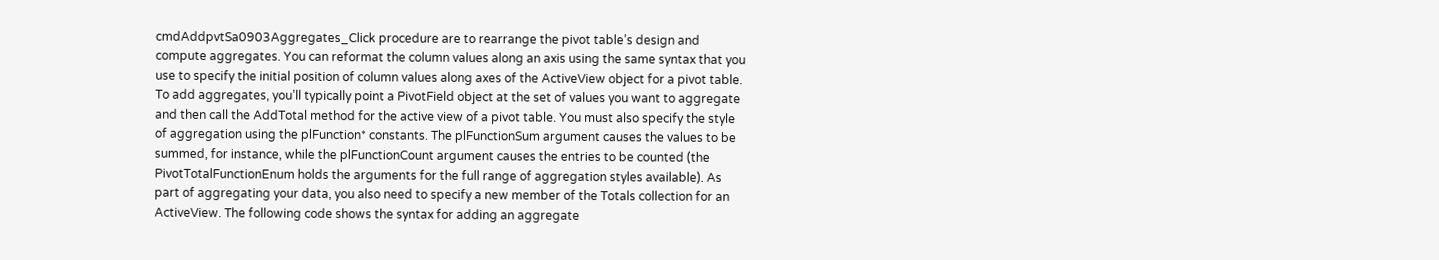cmdAddpvtSa0903Aggregates_Click procedure are to rearrange the pivot table’s design and compute aggregates. You can reformat the column values along an axis using the same syntax that you use to specify the initial position of column values along axes of the ActiveView object for a pivot table. To add aggregates, you’ll typically point a PivotField object at the set of values you want to aggregate and then call the AddTotal method for the active view of a pivot table. You must also specify the style of aggregation using the plFunction* constants. The plFunctionSum argument causes the values to be summed, for instance, while the plFunctionCount argument causes the entries to be counted (the PivotTotalFunctionEnum holds the arguments for the full range of aggregation styles available). As part of aggregating your data, you also need to specify a new member of the Totals collection for an ActiveView. The following code shows the syntax for adding an aggregate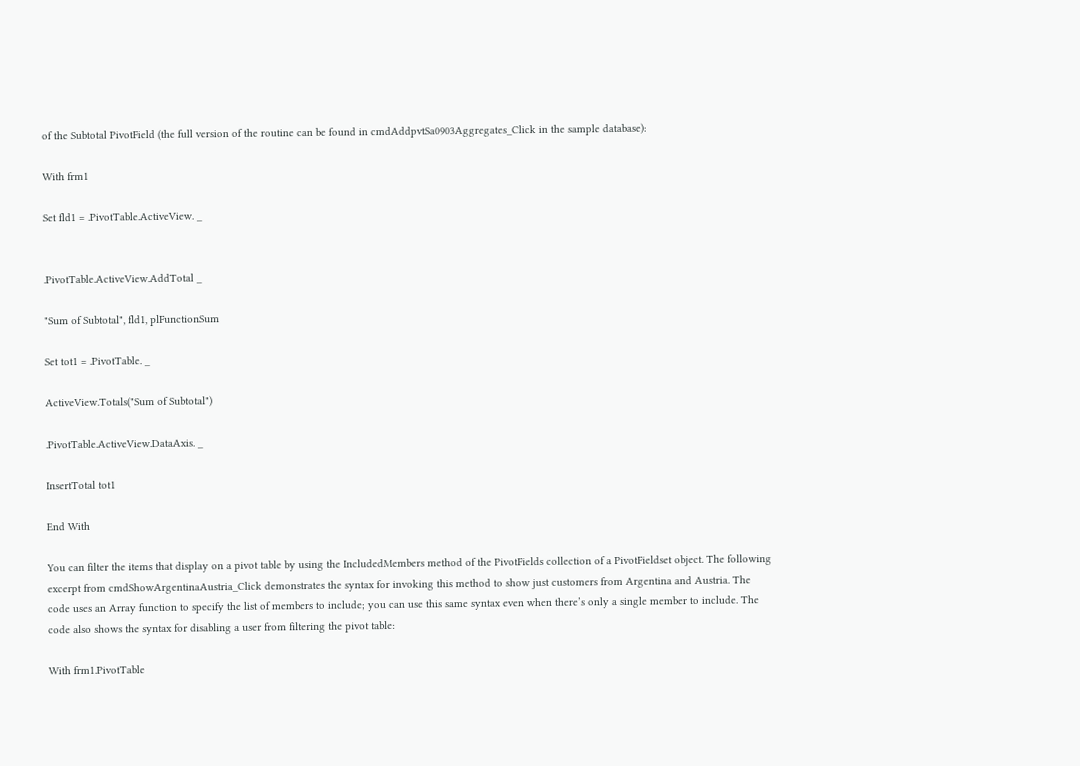of the Subtotal PivotField (the full version of the routine can be found in cmdAddpvtSa0903Aggregates_Click in the sample database):

With frm1

Set fld1 = .PivotTable.ActiveView. _


.PivotTable.ActiveView.AddTotal _

"Sum of Subtotal", fld1, plFunctionSum

Set tot1 = .PivotTable. _

ActiveView.Totals("Sum of Subtotal")

.PivotTable.ActiveView.DataAxis. _

InsertTotal tot1

End With

You can filter the items that display on a pivot table by using the IncludedMembers method of the PivotFields collection of a PivotFieldset object. The following excerpt from cmdShowArgentinaAustria_Click demonstrates the syntax for invoking this method to show just customers from Argentina and Austria. The code uses an Array function to specify the list of members to include; you can use this same syntax even when there’s only a single member to include. The code also shows the syntax for disabling a user from filtering the pivot table:

With frm1.PivotTable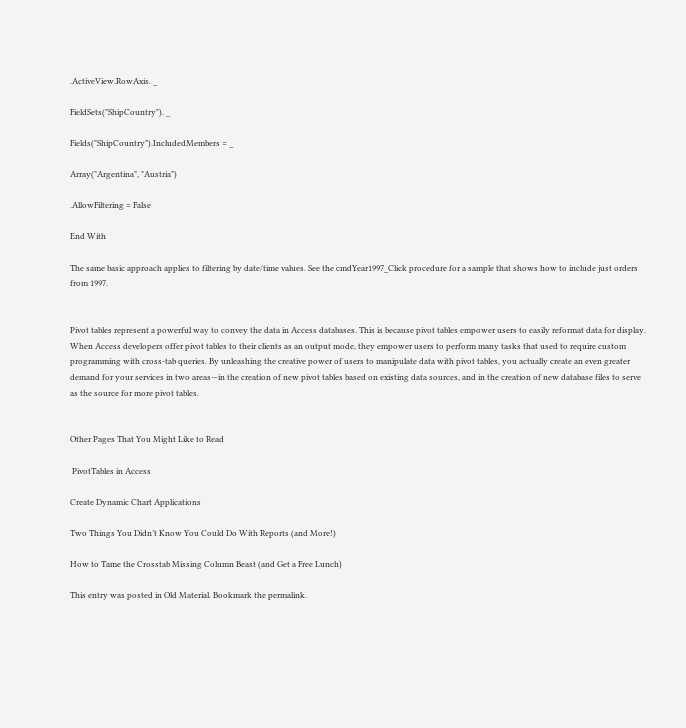.ActiveView.RowAxis. _

FieldSets("ShipCountry"). _

Fields("ShipCountry").IncludedMembers = _

Array("Argentina", "Austria")

.AllowFiltering = False

End With

The same basic approach applies to filtering by date/time values. See the cmdYear1997_Click procedure for a sample that shows how to include just orders from 1997.


Pivot tables represent a powerful way to convey the data in Access databases. This is because pivot tables empower users to easily reformat data for display. When Access developers offer pivot tables to their clients as an output mode, they empower users to perform many tasks that used to require custom programming with cross-tab queries. By unleashing the creative power of users to manipulate data with pivot tables, you actually create an even greater demand for your services in two areas—in the creation of new pivot tables based on existing data sources, and in the creation of new database files to serve as the source for more pivot tables.


Other Pages That You Might Like to Read

 PivotTables in Access

Create Dynamic Chart Applications

Two Things You Didn’t Know You Could Do With Reports (and More!)

How to Tame the Crosstab Missing Column Beast (and Get a Free Lunch)

This entry was posted in Old Material. Bookmark the permalink.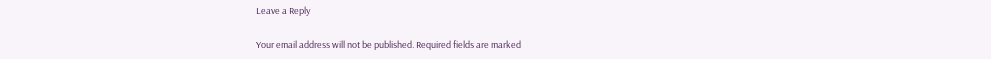Leave a Reply

Your email address will not be published. Required fields are marked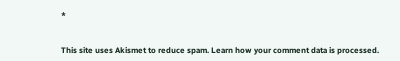*


This site uses Akismet to reduce spam. Learn how your comment data is processed.